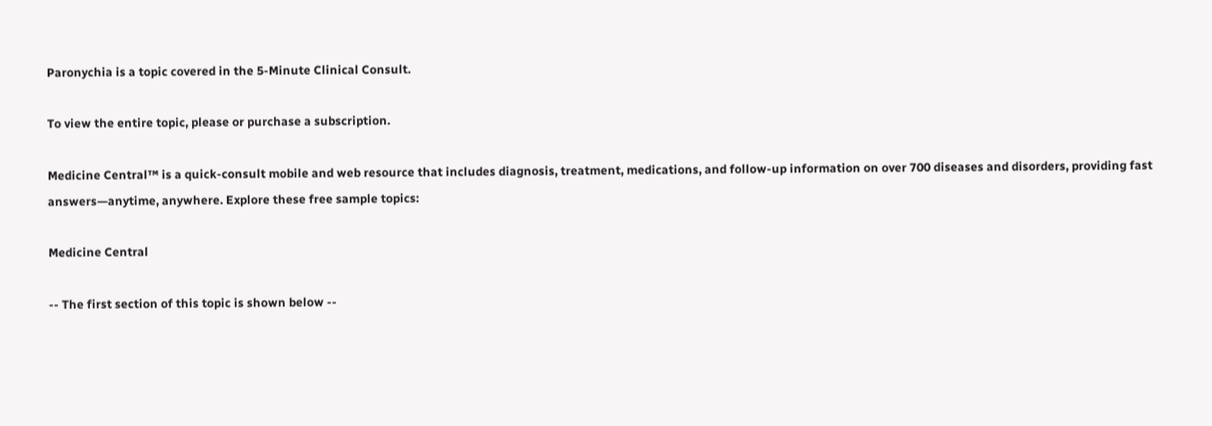Paronychia is a topic covered in the 5-Minute Clinical Consult.

To view the entire topic, please or purchase a subscription.

Medicine Central™ is a quick-consult mobile and web resource that includes diagnosis, treatment, medications, and follow-up information on over 700 diseases and disorders, providing fast answers—anytime, anywhere. Explore these free sample topics:

Medicine Central

-- The first section of this topic is shown below --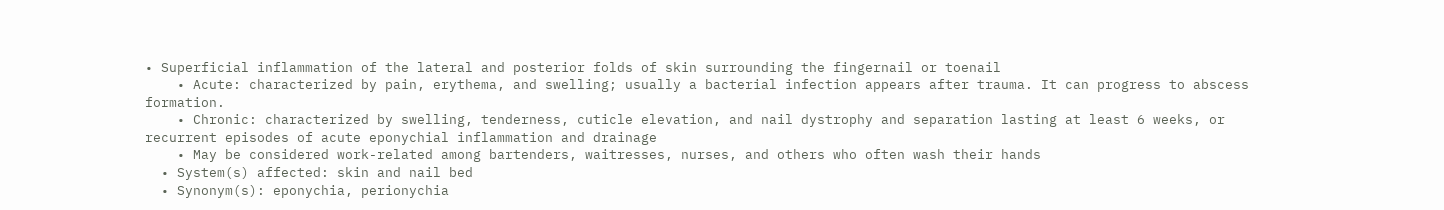• Superficial inflammation of the lateral and posterior folds of skin surrounding the fingernail or toenail
    • Acute: characterized by pain, erythema, and swelling; usually a bacterial infection appears after trauma. It can progress to abscess formation.
    • Chronic: characterized by swelling, tenderness, cuticle elevation, and nail dystrophy and separation lasting at least 6 weeks, or recurrent episodes of acute eponychial inflammation and drainage
    • May be considered work-related among bartenders, waitresses, nurses, and others who often wash their hands
  • System(s) affected: skin and nail bed
  • Synonym(s): eponychia, perionychia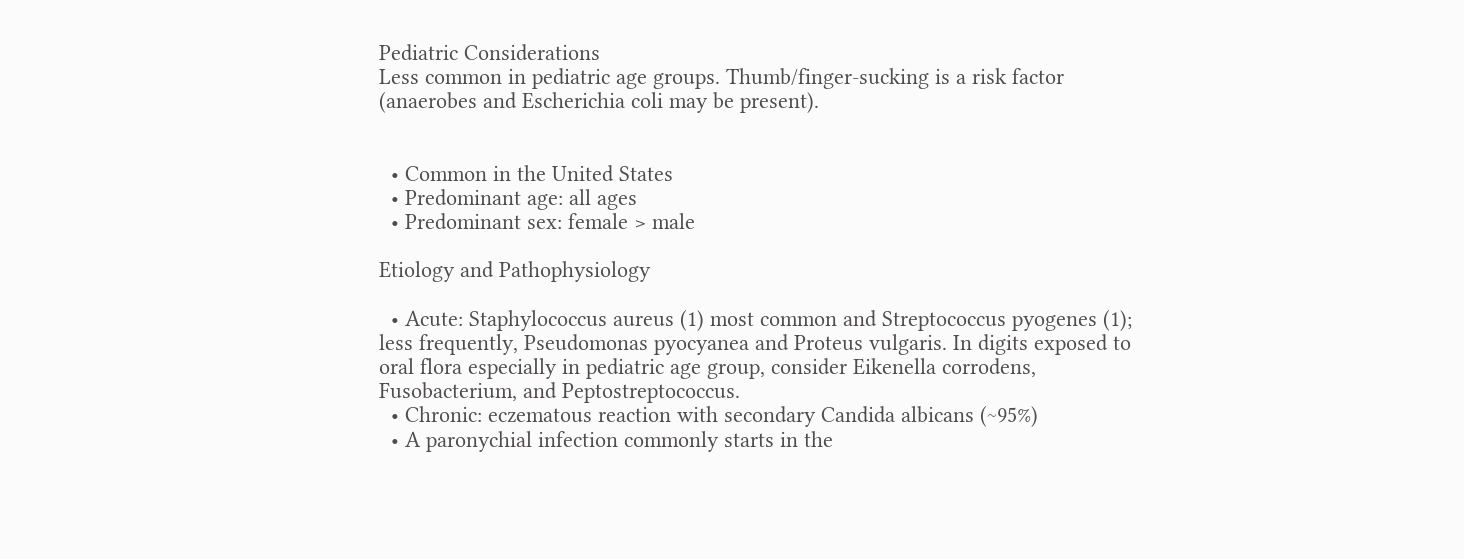Pediatric Considerations
Less common in pediatric age groups. Thumb/finger-sucking is a risk factor (anaerobes and Escherichia coli may be present).


  • Common in the United States
  • Predominant age: all ages
  • Predominant sex: female > male

Etiology and Pathophysiology

  • Acute: Staphylococcus aureus (1) most common and Streptococcus pyogenes (1); less frequently, Pseudomonas pyocyanea and Proteus vulgaris. In digits exposed to oral flora especially in pediatric age group, consider Eikenella corrodens, Fusobacterium, and Peptostreptococcus.
  • Chronic: eczematous reaction with secondary Candida albicans (~95%)
  • A paronychial infection commonly starts in the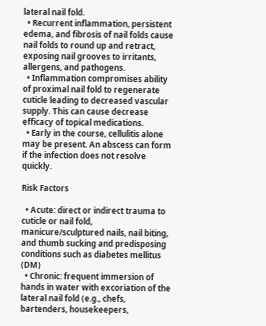lateral nail fold.
  • Recurrent inflammation, persistent edema, and fibrosis of nail folds cause nail folds to round up and retract, exposing nail grooves to irritants, allergens, and pathogens.
  • Inflammation compromises ability of proximal nail fold to regenerate cuticle leading to decreased vascular supply. This can cause decrease efficacy of topical medications.
  • Early in the course, cellulitis alone may be present. An abscess can form if the infection does not resolve quickly.

Risk Factors

  • Acute: direct or indirect trauma to cuticle or nail fold, manicure/sculptured nails, nail biting, and thumb sucking and predisposing conditions such as diabetes mellitus (DM)
  • Chronic: frequent immersion of hands in water with excoriation of the lateral nail fold (e.g., chefs, bartenders, housekeepers,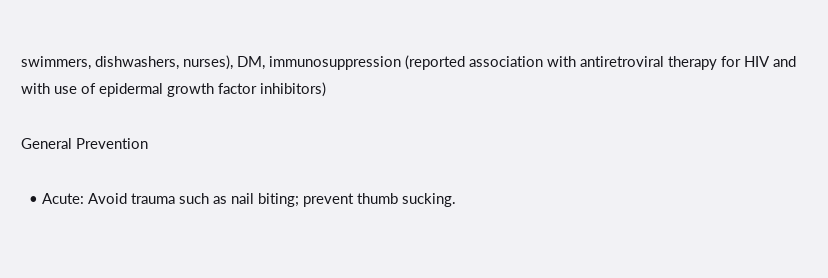swimmers, dishwashers, nurses), DM, immunosuppression (reported association with antiretroviral therapy for HIV and with use of epidermal growth factor inhibitors)

General Prevention

  • Acute: Avoid trauma such as nail biting; prevent thumb sucking.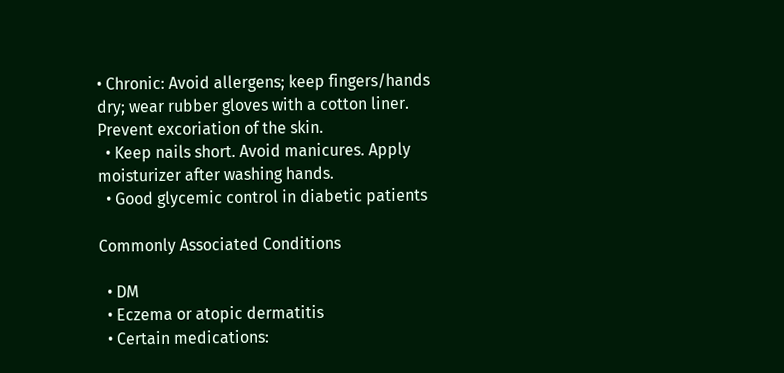• Chronic: Avoid allergens; keep fingers/hands dry; wear rubber gloves with a cotton liner. Prevent excoriation of the skin.
  • Keep nails short. Avoid manicures. Apply moisturizer after washing hands.
  • Good glycemic control in diabetic patients

Commonly Associated Conditions

  • DM
  • Eczema or atopic dermatitis
  • Certain medications: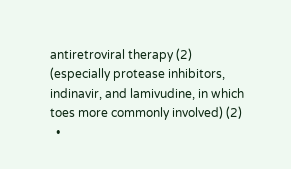antiretroviral therapy (2) (especially protease inhibitors, indinavir, and lamivudine, in which toes more commonly involved) (2)
  •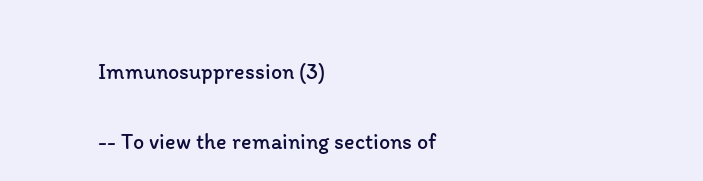Immunosuppression (3)

-- To view the remaining sections of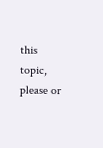this topic, please or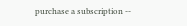purchase a subscription --